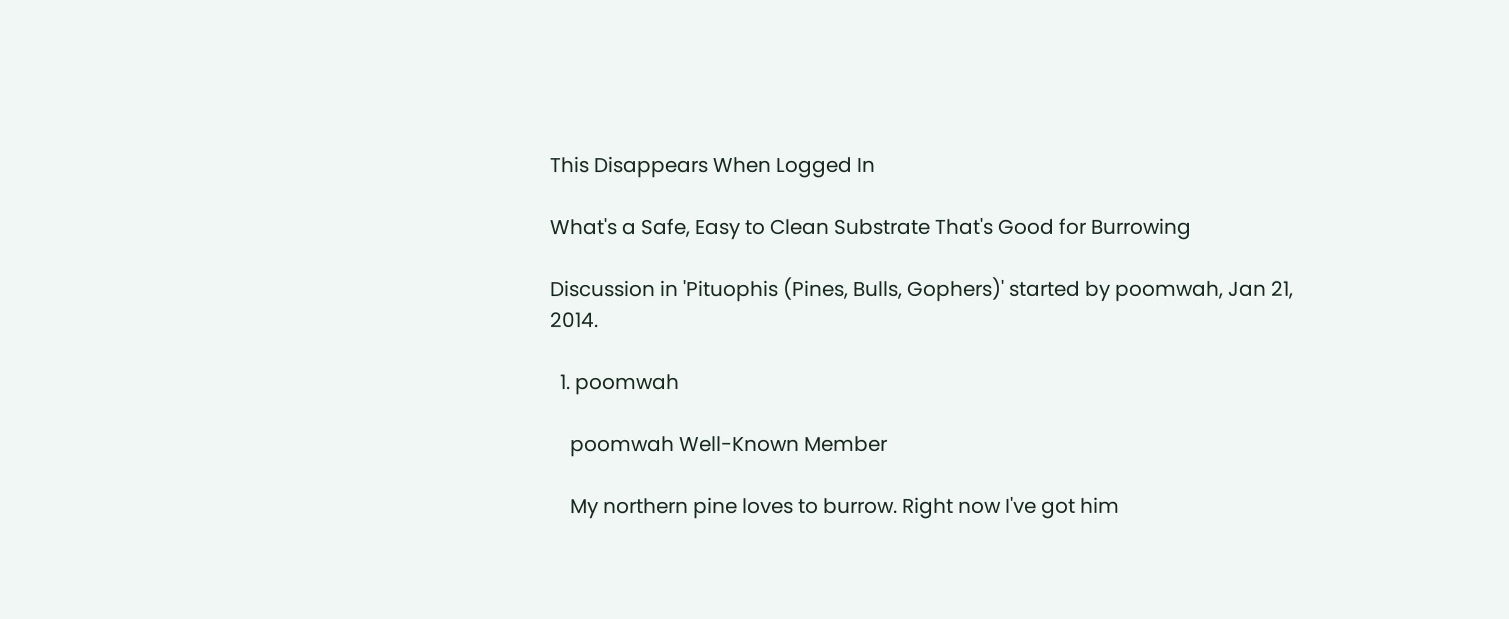This Disappears When Logged In

What's a Safe, Easy to Clean Substrate That's Good for Burrowing

Discussion in 'Pituophis (Pines, Bulls, Gophers)' started by poomwah, Jan 21, 2014.

  1. poomwah

    poomwah Well-Known Member

    My northern pine loves to burrow. Right now I've got him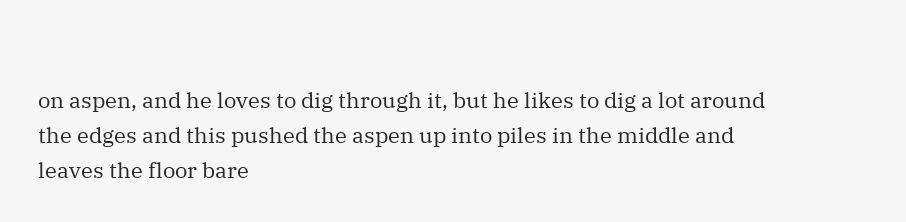on aspen, and he loves to dig through it, but he likes to dig a lot around the edges and this pushed the aspen up into piles in the middle and leaves the floor bare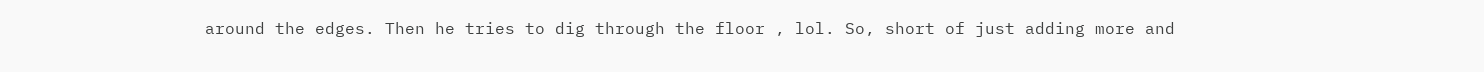around the edges. Then he tries to dig through the floor , lol. So, short of just adding more and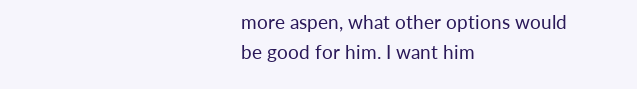more aspen, what other options would be good for him. I want him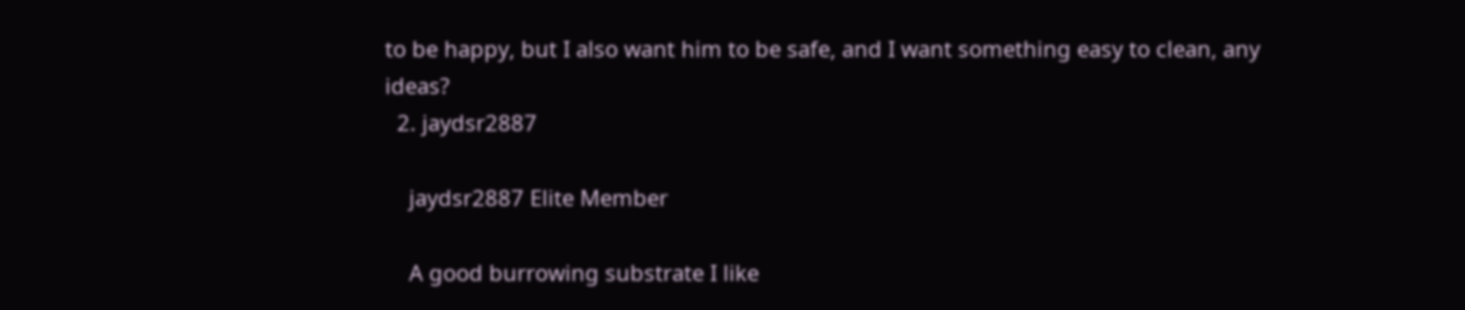to be happy, but I also want him to be safe, and I want something easy to clean, any ideas?
  2. jaydsr2887

    jaydsr2887 Elite Member

    A good burrowing substrate I like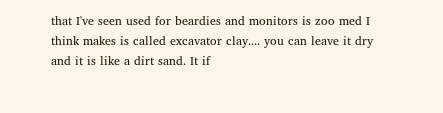that I've seen used for beardies and monitors is zoo med I think makes is called excavator clay.... you can leave it dry and it is like a dirt sand. It if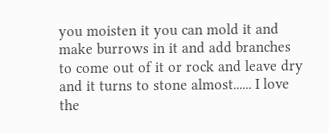you moisten it you can mold it and make burrows in it and add branches to come out of it or rock and leave dry and it turns to stone almost...... I love the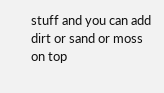stuff and you can add dirt or sand or moss on top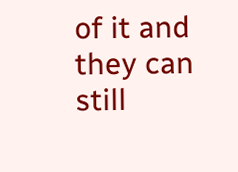of it and they can still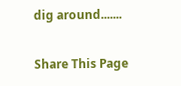dig around.......

Share This Page